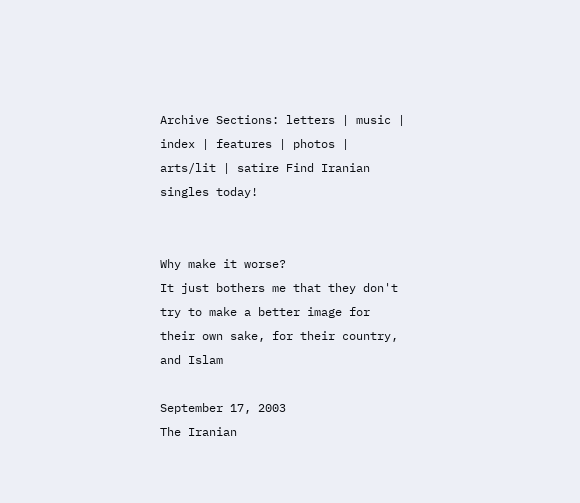Archive Sections: letters | music | index | features | photos | arts/lit | satire Find Iranian singles today!


Why make it worse?
It just bothers me that they don't try to make a better image for their own sake, for their country, and Islam

September 17, 2003
The Iranian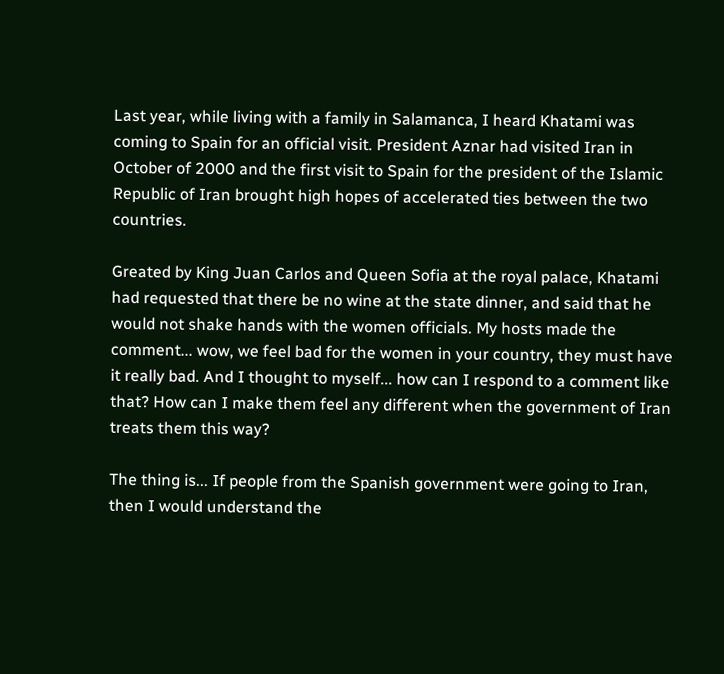Last year, while living with a family in Salamanca, I heard Khatami was coming to Spain for an official visit. President Aznar had visited Iran in October of 2000 and the first visit to Spain for the president of the Islamic Republic of Iran brought high hopes of accelerated ties between the two countries.

Greated by King Juan Carlos and Queen Sofia at the royal palace, Khatami had requested that there be no wine at the state dinner, and said that he would not shake hands with the women officials. My hosts made the comment... wow, we feel bad for the women in your country, they must have it really bad. And I thought to myself... how can I respond to a comment like that? How can I make them feel any different when the government of Iran treats them this way?

The thing is... If people from the Spanish government were going to Iran, then I would understand the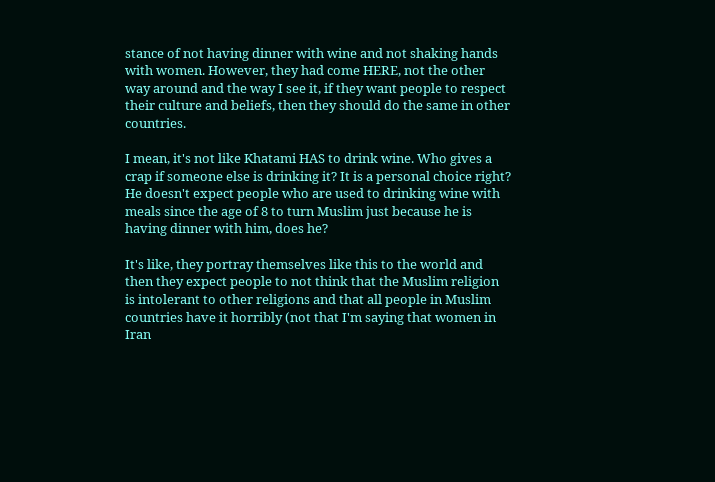stance of not having dinner with wine and not shaking hands with women. However, they had come HERE, not the other way around and the way I see it, if they want people to respect their culture and beliefs, then they should do the same in other countries.

I mean, it's not like Khatami HAS to drink wine. Who gives a crap if someone else is drinking it? It is a personal choice right? He doesn't expect people who are used to drinking wine with meals since the age of 8 to turn Muslim just because he is having dinner with him, does he?

It's like, they portray themselves like this to the world and then they expect people to not think that the Muslim religion is intolerant to other religions and that all people in Muslim countries have it horribly (not that I'm saying that women in Iran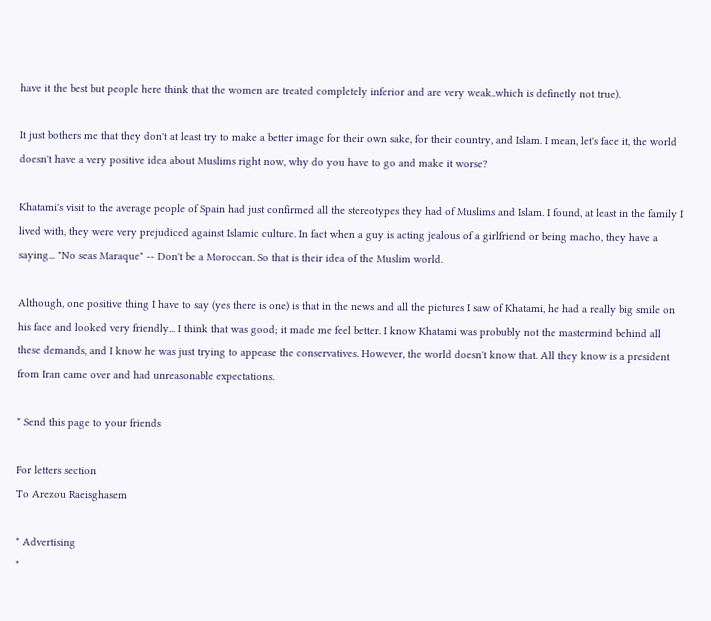have it the best but people here think that the women are treated completely inferior and are very weak..which is definetly not true).

It just bothers me that they don't at least try to make a better image for their own sake, for their country, and Islam. I mean, let's face it, the world doesn't have a very positive idea about Muslims right now, why do you have to go and make it worse?

Khatami's visit to the average people of Spain had just confirmed all the stereotypes they had of Muslims and Islam. I found, at least in the family I lived with, they were very prejudiced against Islamic culture. In fact when a guy is acting jealous of a girlfriend or being macho, they have a saying... "No seas Maraque" -- Don't be a Moroccan. So that is their idea of the Muslim world.

Although, one positive thing I have to say (yes there is one) is that in the news and all the pictures I saw of Khatami, he had a really big smile on his face and looked very friendly... I think that was good; it made me feel better. I know Khatami was probubly not the mastermind behind all these demands, and I know he was just trying to appease the conservatives. However, the world doesn't know that. All they know is a president from Iran came over and had unreasonable expectations.

* Send this page to your friends

For letters section
To Arezou Raeisghasem

* Advertising
*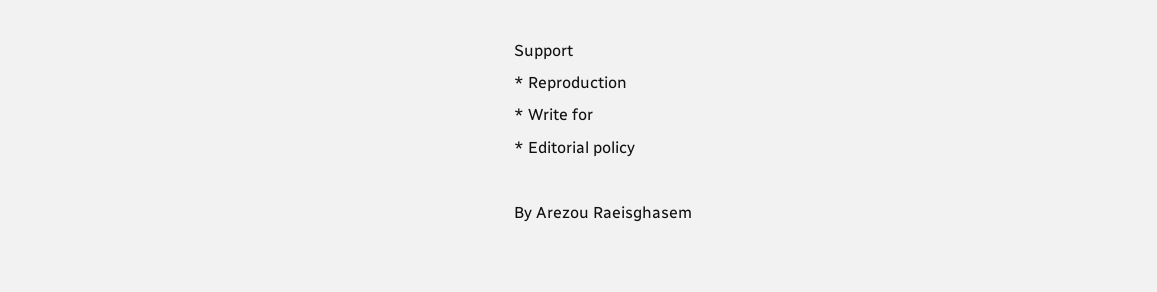Support
* Reproduction
* Write for
* Editorial policy

By Arezou Raeisghasem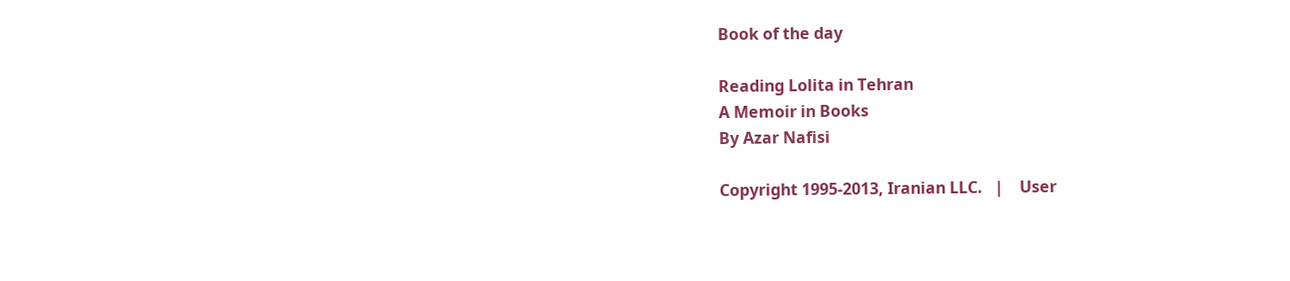Book of the day

Reading Lolita in Tehran
A Memoir in Books
By Azar Nafisi

Copyright 1995-2013, Iranian LLC.   |    User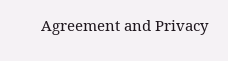Agreement and Privacy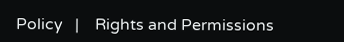Policy   |    Rights and Permissions